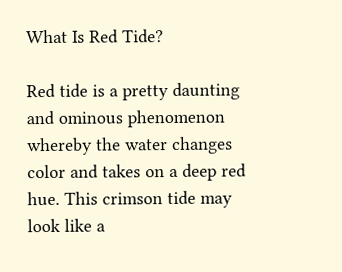What Is Red Tide?

Red tide is a pretty daunting and ominous phenomenon whereby the water changes color and takes on a deep red hue. This crimson tide may look like a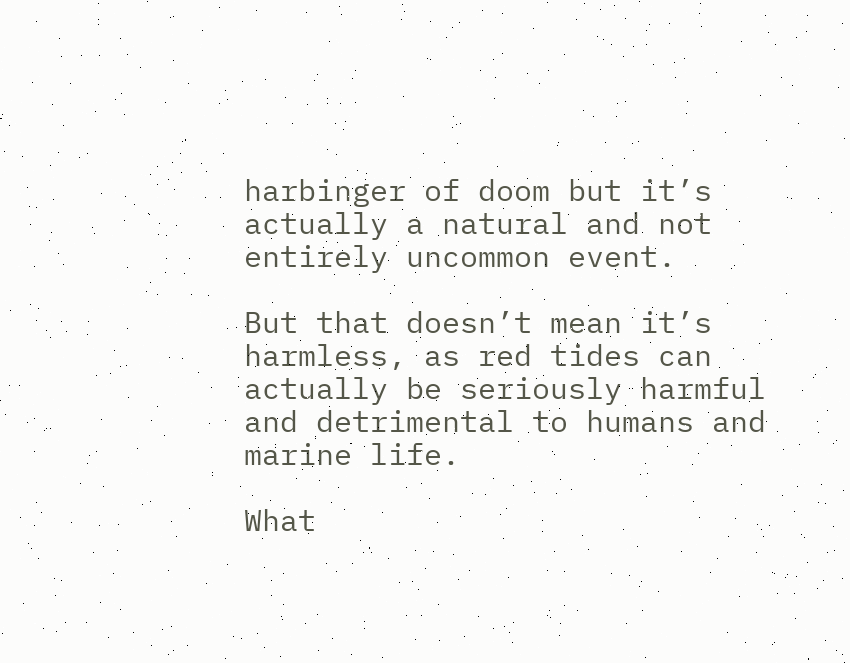harbinger of doom but it’s actually a natural and not entirely uncommon event.

But that doesn’t mean it’s harmless, as red tides can actually be seriously harmful and detrimental to humans and marine life.

What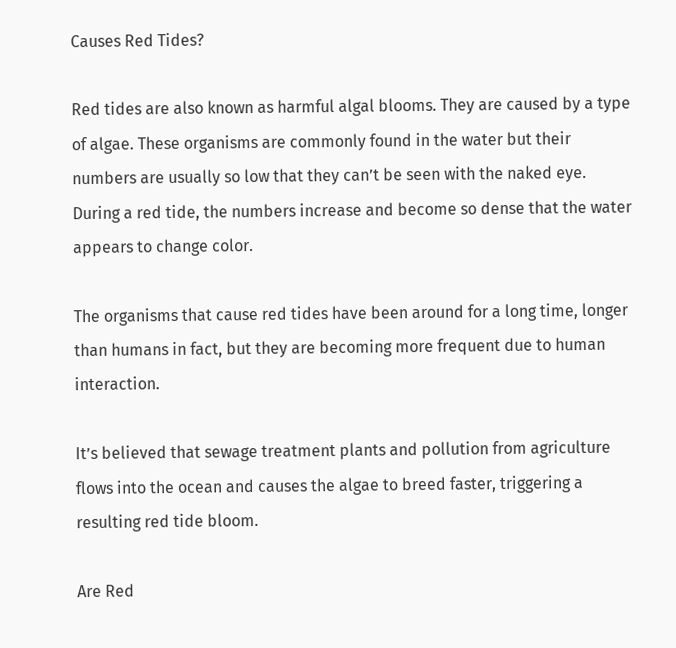Causes Red Tides?

Red tides are also known as harmful algal blooms. They are caused by a type of algae. These organisms are commonly found in the water but their numbers are usually so low that they can’t be seen with the naked eye. During a red tide, the numbers increase and become so dense that the water appears to change color.

The organisms that cause red tides have been around for a long time, longer than humans in fact, but they are becoming more frequent due to human interaction.

It’s believed that sewage treatment plants and pollution from agriculture flows into the ocean and causes the algae to breed faster, triggering a resulting red tide bloom.

Are Red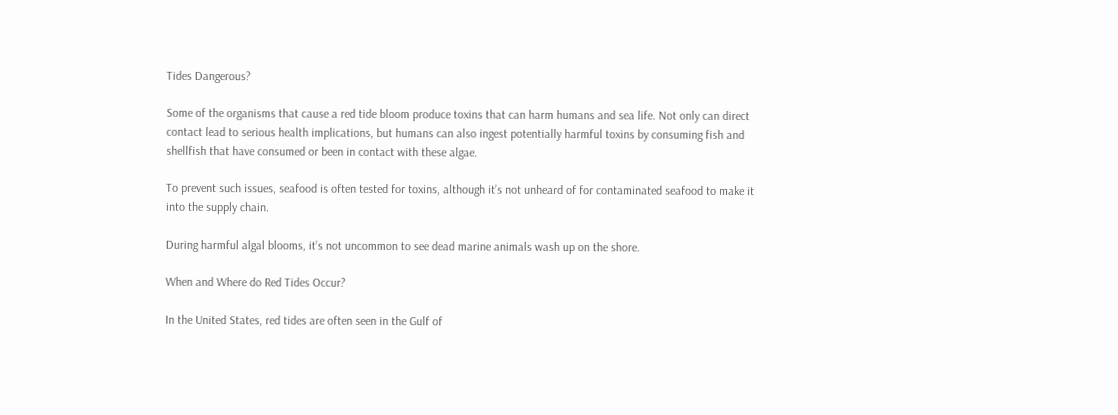Tides Dangerous?

Some of the organisms that cause a red tide bloom produce toxins that can harm humans and sea life. Not only can direct contact lead to serious health implications, but humans can also ingest potentially harmful toxins by consuming fish and shellfish that have consumed or been in contact with these algae.

To prevent such issues, seafood is often tested for toxins, although it’s not unheard of for contaminated seafood to make it into the supply chain.

During harmful algal blooms, it’s not uncommon to see dead marine animals wash up on the shore.

When and Where do Red Tides Occur?

In the United States, red tides are often seen in the Gulf of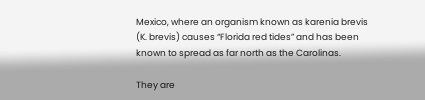Mexico, where an organism known as karenia brevis (K. brevis) causes “Florida red tides” and has been known to spread as far north as the Carolinas.

They are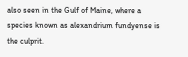also seen in the Gulf of Maine, where a species known as alexandrium fundyense is the culprit.